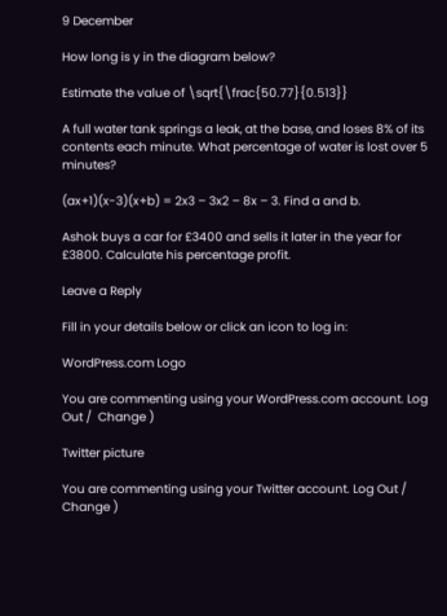9 December

How long is y in the diagram below?

Estimate the value of \sqrt{\frac{50.77}{0.513}}

A full water tank springs a leak, at the base, and loses 8% of its contents each minute. What percentage of water is lost over 5 minutes?

(ax+1)(x-3)(x+b) = 2x3 – 3x2 – 8x – 3. Find a and b.

Ashok buys a car for £3400 and sells it later in the year for £3800. Calculate his percentage profit.

Leave a Reply

Fill in your details below or click an icon to log in:

WordPress.com Logo

You are commenting using your WordPress.com account. Log Out /  Change )

Twitter picture

You are commenting using your Twitter account. Log Out /  Change )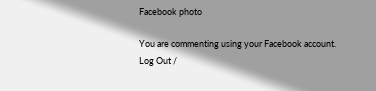Facebook photo

You are commenting using your Facebook account. Log Out /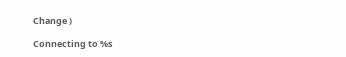Change )

Connecting to %s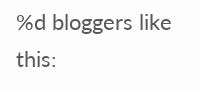%d bloggers like this: